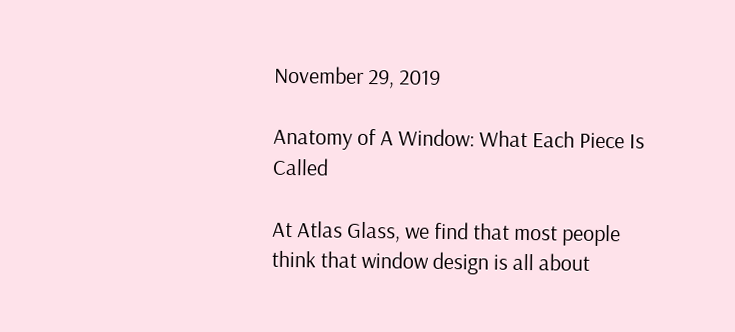November 29, 2019

Anatomy of A Window: What Each Piece Is Called

At Atlas Glass, we find that most people think that window design is all about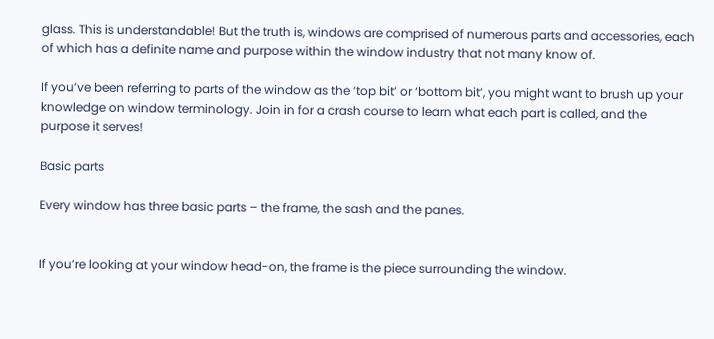glass. This is understandable! But the truth is, windows are comprised of numerous parts and accessories, each of which has a definite name and purpose within the window industry that not many know of.

If you’ve been referring to parts of the window as the ‘top bit’ or ‘bottom bit’, you might want to brush up your knowledge on window terminology. Join in for a crash course to learn what each part is called, and the purpose it serves!

Basic parts

Every window has three basic parts – the frame, the sash and the panes.


If you’re looking at your window head-on, the frame is the piece surrounding the window.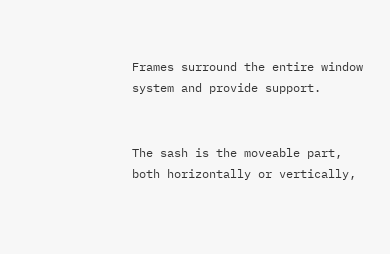Frames surround the entire window system and provide support.


The sash is the moveable part, both horizontally or vertically,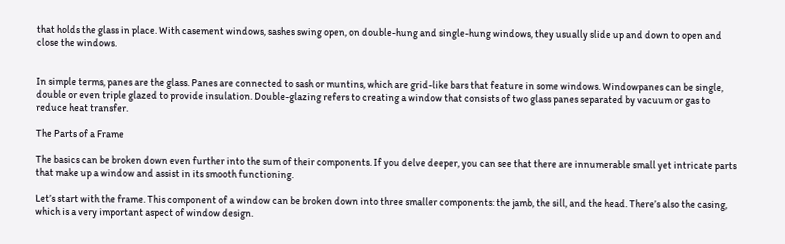that holds the glass in place. With casement windows, sashes swing open, on double-hung and single-hung windows, they usually slide up and down to open and close the windows.


In simple terms, panes are the glass. Panes are connected to sash or muntins, which are grid-like bars that feature in some windows. Windowpanes can be single, double or even triple glazed to provide insulation. Double-glazing refers to creating a window that consists of two glass panes separated by vacuum or gas to reduce heat transfer.

The Parts of a Frame

The basics can be broken down even further into the sum of their components. If you delve deeper, you can see that there are innumerable small yet intricate parts that make up a window and assist in its smooth functioning.

Let’s start with the frame. This component of a window can be broken down into three smaller components: the jamb, the sill, and the head. There’s also the casing, which is a very important aspect of window design.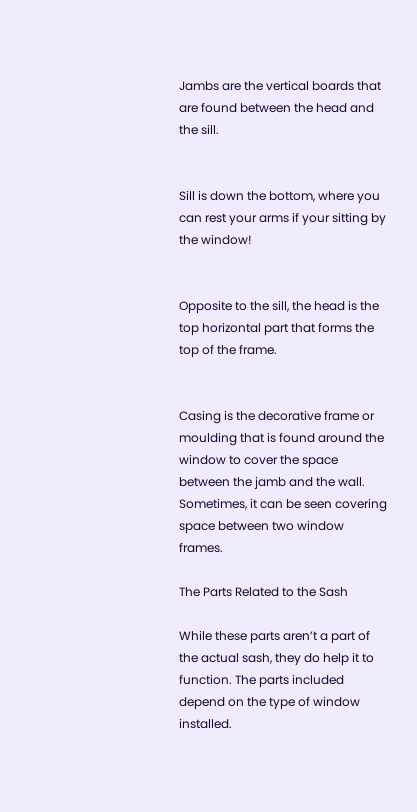Jambs are the vertical boards that are found between the head and the sill.


Sill is down the bottom, where you can rest your arms if your sitting by the window!


Opposite to the sill, the head is the top horizontal part that forms the top of the frame.


Casing is the decorative frame or moulding that is found around the window to cover the space between the jamb and the wall. Sometimes, it can be seen covering space between two window frames.

The Parts Related to the Sash

While these parts aren’t a part of the actual sash, they do help it to function. The parts included depend on the type of window installed.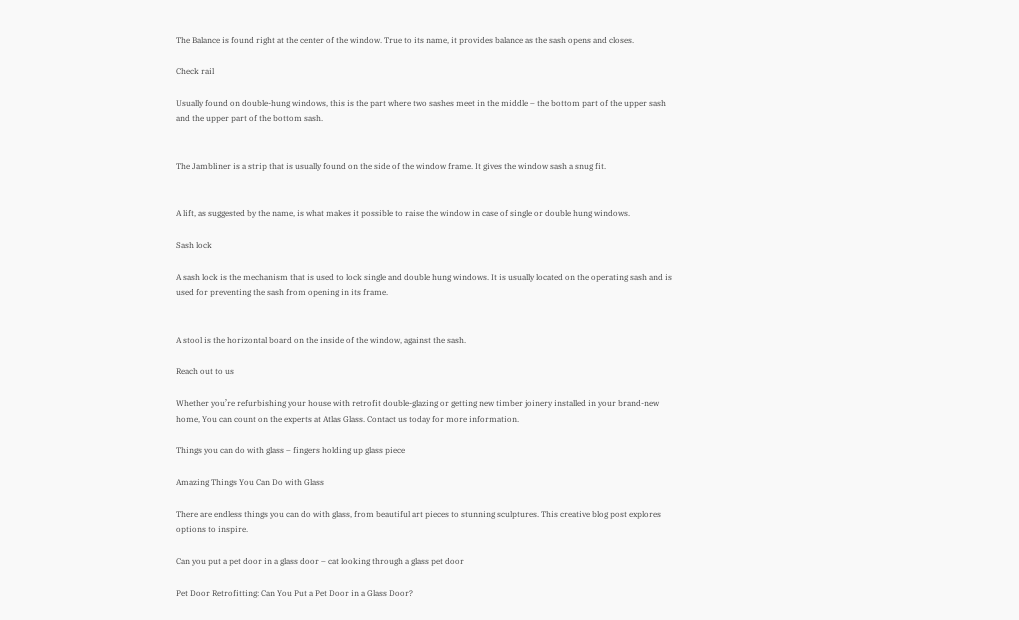The Balance is found right at the center of the window. True to its name, it provides balance as the sash opens and closes.

Check rail

Usually found on double-hung windows, this is the part where two sashes meet in the middle – the bottom part of the upper sash and the upper part of the bottom sash.


The Jambliner is a strip that is usually found on the side of the window frame. It gives the window sash a snug fit.


A lift, as suggested by the name, is what makes it possible to raise the window in case of single or double hung windows.

Sash lock

A sash lock is the mechanism that is used to lock single and double hung windows. It is usually located on the operating sash and is used for preventing the sash from opening in its frame.


A stool is the horizontal board on the inside of the window, against the sash.

Reach out to us

Whether you’re refurbishing your house with retrofit double-glazing or getting new timber joinery installed in your brand-new home, You can count on the experts at Atlas Glass. Contact us today for more information.

Things you can do with glass – fingers holding up glass piece

Amazing Things You Can Do with Glass

There are endless things you can do with glass, from beautiful art pieces to stunning sculptures. This creative blog post explores options to inspire.

Can you put a pet door in a glass door – cat looking through a glass pet door

Pet Door Retrofitting: Can You Put a Pet Door in a Glass Door?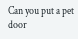Can you put a pet door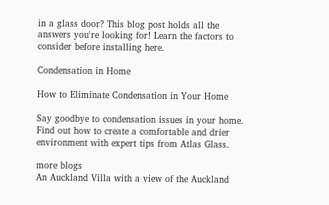in a glass door? This blog post holds all the answers you're looking for! Learn the factors to consider before installing here.

Condensation in Home

How to Eliminate Condensation in Your Home

Say goodbye to condensation issues in your home. Find out how to create a comfortable and drier environment with expert tips from Atlas Glass.

more blogs
An Auckland Villa with a view of the Auckland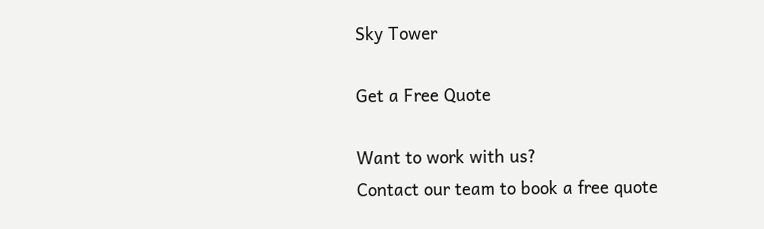Sky Tower

Get a Free Quote

Want to work with us?
Contact our team to book a free quote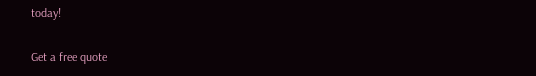today!

Get a free quote